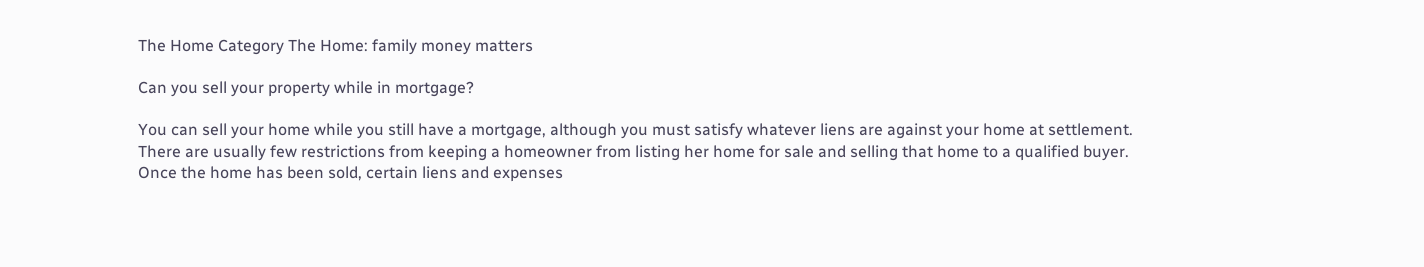The Home Category The Home: family money matters

Can you sell your property while in mortgage?

You can sell your home while you still have a mortgage, although you must satisfy whatever liens are against your home at settlement. There are usually few restrictions from keeping a homeowner from listing her home for sale and selling that home to a qualified buyer. Once the home has been sold, certain liens and expenses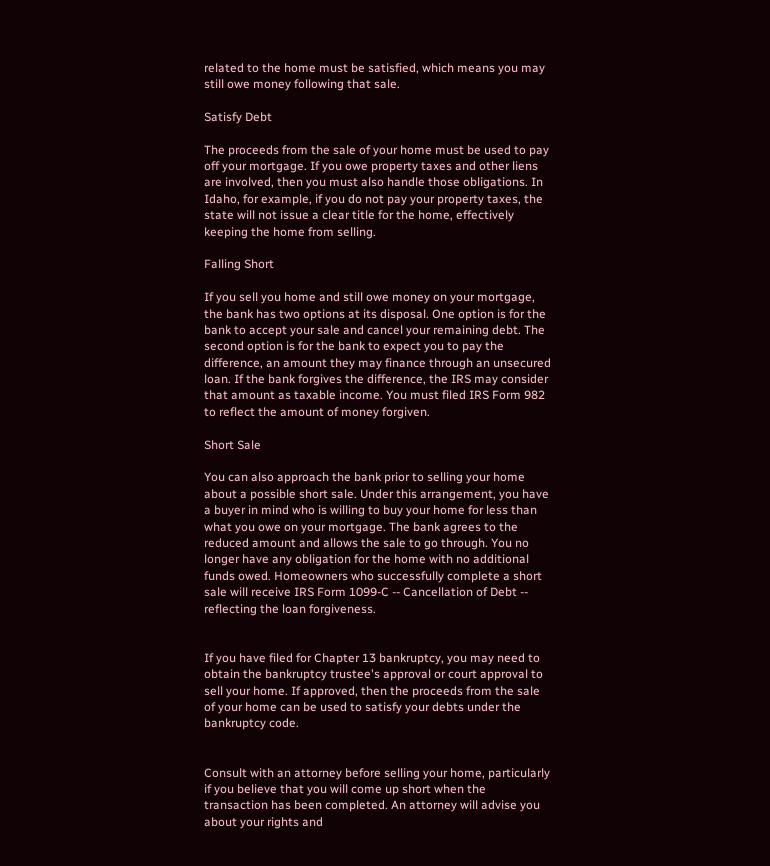related to the home must be satisfied, which means you may still owe money following that sale.

Satisfy Debt

The proceeds from the sale of your home must be used to pay off your mortgage. If you owe property taxes and other liens are involved, then you must also handle those obligations. In Idaho, for example, if you do not pay your property taxes, the state will not issue a clear title for the home, effectively keeping the home from selling.

Falling Short

If you sell you home and still owe money on your mortgage, the bank has two options at its disposal. One option is for the bank to accept your sale and cancel your remaining debt. The second option is for the bank to expect you to pay the difference, an amount they may finance through an unsecured loan. If the bank forgives the difference, the IRS may consider that amount as taxable income. You must filed IRS Form 982 to reflect the amount of money forgiven.

Short Sale

You can also approach the bank prior to selling your home about a possible short sale. Under this arrangement, you have a buyer in mind who is willing to buy your home for less than what you owe on your mortgage. The bank agrees to the reduced amount and allows the sale to go through. You no longer have any obligation for the home with no additional funds owed. Homeowners who successfully complete a short sale will receive IRS Form 1099-C -- Cancellation of Debt -- reflecting the loan forgiveness.


If you have filed for Chapter 13 bankruptcy, you may need to obtain the bankruptcy trustee's approval or court approval to sell your home. If approved, then the proceeds from the sale of your home can be used to satisfy your debts under the bankruptcy code.


Consult with an attorney before selling your home, particularly if you believe that you will come up short when the transaction has been completed. An attorney will advise you about your rights and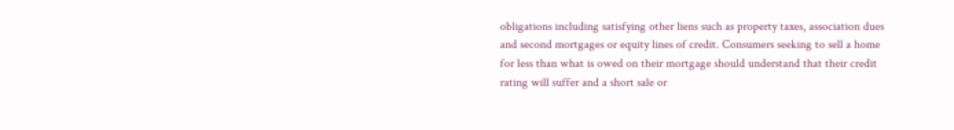obligations including satisfying other liens such as property taxes, association dues and second mortgages or equity lines of credit. Consumers seeking to sell a home for less than what is owed on their mortgage should understand that their credit rating will suffer and a short sale or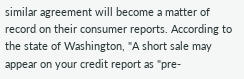similar agreement will become a matter of record on their consumer reports. According to the state of Washington, "A short sale may appear on your credit report as "pre-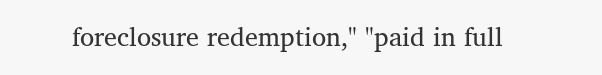foreclosure redemption," "paid in full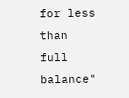for less than full balance"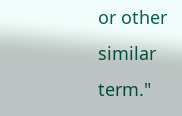or other similar term."